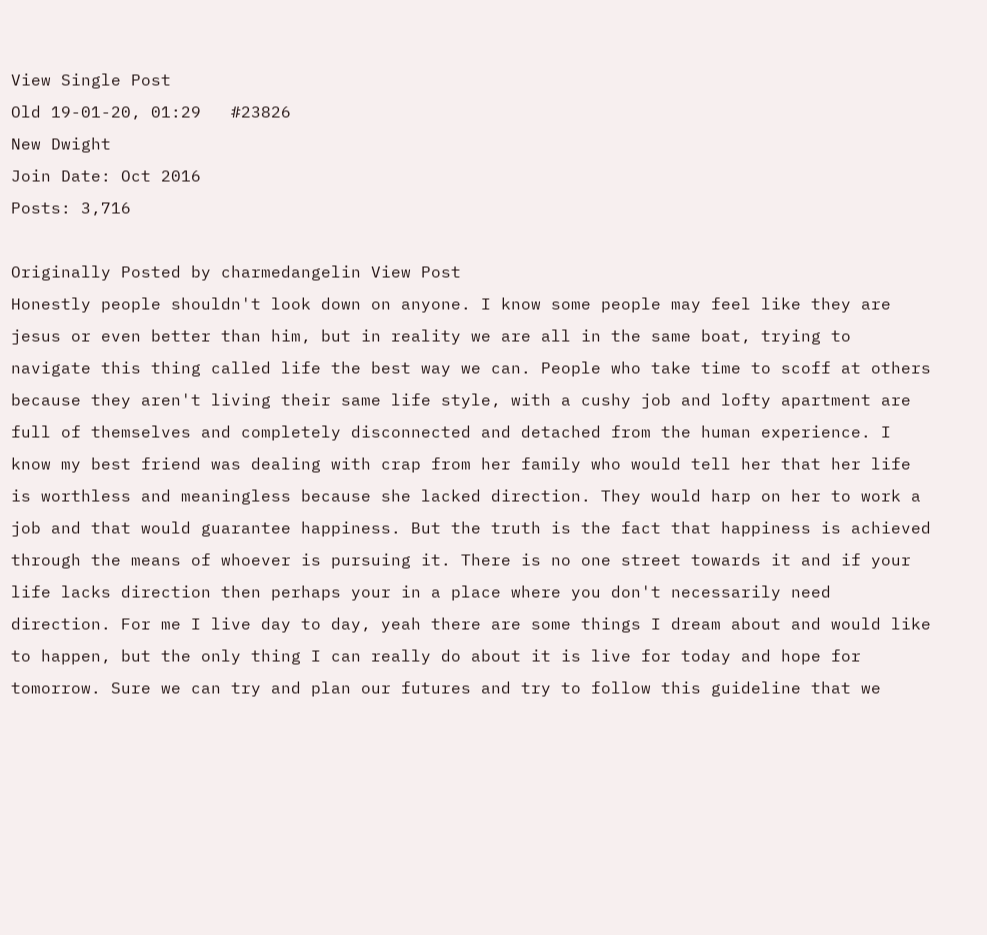View Single Post
Old 19-01-20, 01:29   #23826
New Dwight
Join Date: Oct 2016
Posts: 3,716

Originally Posted by charmedangelin View Post
Honestly people shouldn't look down on anyone. I know some people may feel like they are jesus or even better than him, but in reality we are all in the same boat, trying to navigate this thing called life the best way we can. People who take time to scoff at others because they aren't living their same life style, with a cushy job and lofty apartment are full of themselves and completely disconnected and detached from the human experience. I know my best friend was dealing with crap from her family who would tell her that her life is worthless and meaningless because she lacked direction. They would harp on her to work a job and that would guarantee happiness. But the truth is the fact that happiness is achieved through the means of whoever is pursuing it. There is no one street towards it and if your life lacks direction then perhaps your in a place where you don't necessarily need direction. For me I live day to day, yeah there are some things I dream about and would like to happen, but the only thing I can really do about it is live for today and hope for tomorrow. Sure we can try and plan our futures and try to follow this guideline that we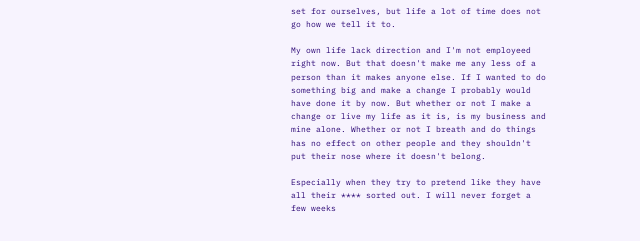set for ourselves, but life a lot of time does not go how we tell it to.

My own life lack direction and I'm not employeed right now. But that doesn't make me any less of a person than it makes anyone else. If I wanted to do something big and make a change I probably would have done it by now. But whether or not I make a change or live my life as it is, is my business and mine alone. Whether or not I breath and do things has no effect on other people and they shouldn't put their nose where it doesn't belong.

Especially when they try to pretend like they have all their **** sorted out. I will never forget a few weeks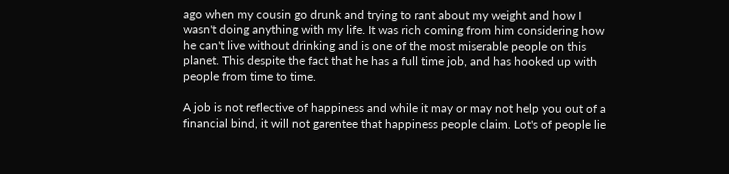ago when my cousin go drunk and trying to rant about my weight and how I wasn't doing anything with my life. It was rich coming from him considering how he can't live without drinking and is one of the most miserable people on this planet. This despite the fact that he has a full time job, and has hooked up with people from time to time.

A job is not reflective of happiness and while it may or may not help you out of a financial bind, it will not garentee that happiness people claim. Lot's of people lie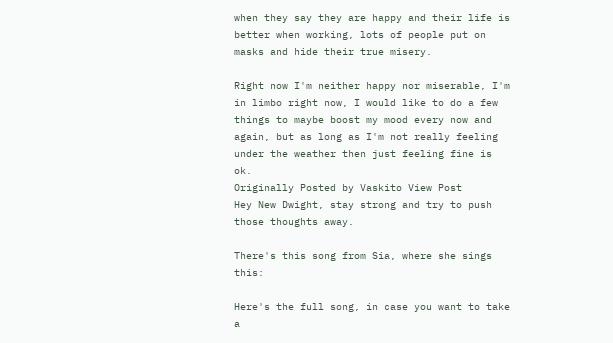when they say they are happy and their life is better when working, lots of people put on masks and hide their true misery.

Right now I'm neither happy nor miserable, I'm in limbo right now, I would like to do a few things to maybe boost my mood every now and again, but as long as I'm not really feeling under the weather then just feeling fine is ok.
Originally Posted by Vaskito View Post
Hey New Dwight, stay strong and try to push those thoughts away.

There's this song from Sia, where she sings this:

Here's the full song, in case you want to take a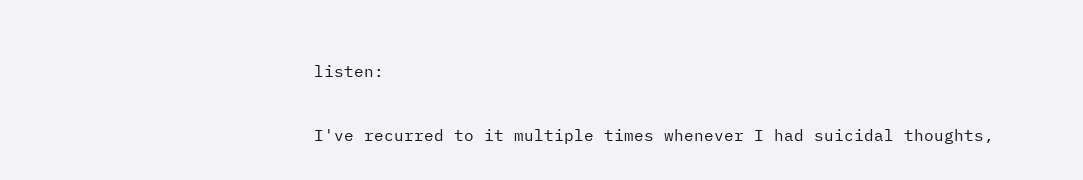listen:

I've recurred to it multiple times whenever I had suicidal thoughts,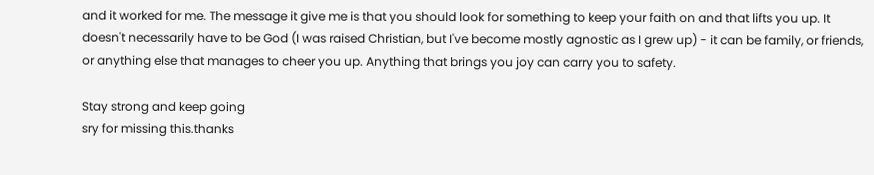and it worked for me. The message it give me is that you should look for something to keep your faith on and that lifts you up. It doesn't necessarily have to be God (I was raised Christian, but I've become mostly agnostic as I grew up) - it can be family, or friends, or anything else that manages to cheer you up. Anything that brings you joy can carry you to safety.

Stay strong and keep going
sry for missing this.thanks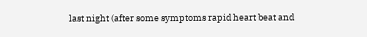last night (after some symptoms rapid heart beat and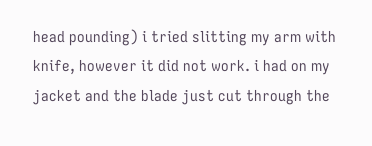head pounding) i tried slitting my arm with knife, however it did not work. i had on my jacket and the blade just cut through the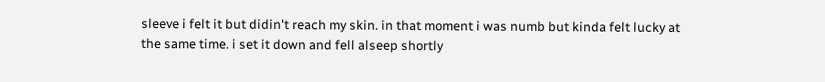sleeve i felt it but didin't reach my skin. in that moment i was numb but kinda felt lucky at the same time. i set it down and fell alseep shortly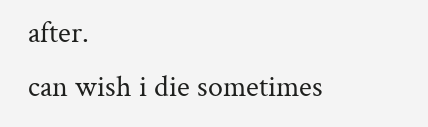after.
can wish i die sometimes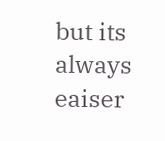but its always eaiser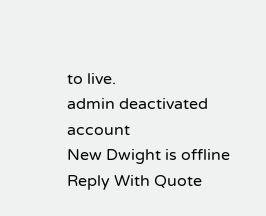to live.
admin deactivated account
New Dwight is offline   Reply With Quote